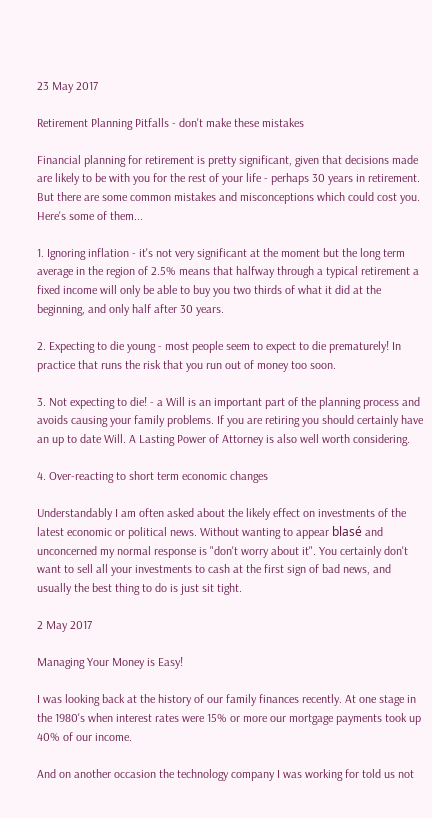23 May 2017

Retirement Planning Pitfalls - don't make these mistakes

Financial planning for retirement is pretty significant, given that decisions made are likely to be with you for the rest of your life - perhaps 30 years in retirement.
But there are some common mistakes and misconceptions which could cost you. Here's some of them...

1. Ignoring inflation - it's not very significant at the moment but the long term average in the region of 2.5% means that halfway through a typical retirement a fixed income will only be able to buy you two thirds of what it did at the beginning, and only half after 30 years.

2. Expecting to die young - most people seem to expect to die prematurely! In practice that runs the risk that you run out of money too soon.

3. Not expecting to die! - a Will is an important part of the planning process and avoids causing your family problems. If you are retiring you should certainly have an up to date Will. A Lasting Power of Attorney is also well worth considering.

4. Over-reacting to short term economic changes

Understandably I am often asked about the likely effect on investments of the latest economic or political news. Without wanting to appear blasé and unconcerned my normal response is "don't worry about it". You certainly don't want to sell all your investments to cash at the first sign of bad news, and usually the best thing to do is just sit tight.

2 May 2017

Managing Your Money is Easy!

I was looking back at the history of our family finances recently. At one stage in the 1980's when interest rates were 15% or more our mortgage payments took up 40% of our income.

And on another occasion the technology company I was working for told us not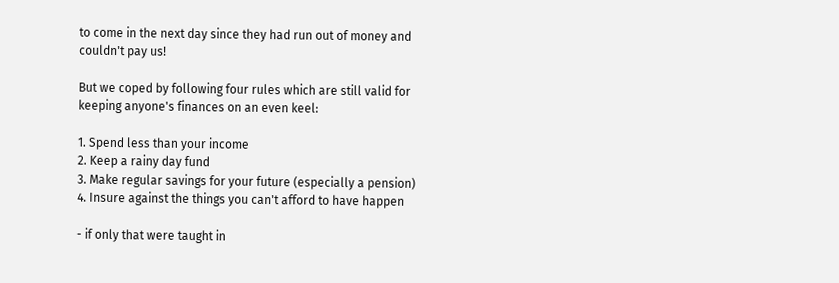to come in the next day since they had run out of money and couldn't pay us!

But we coped by following four rules which are still valid for keeping anyone's finances on an even keel:

1. Spend less than your income
2. Keep a rainy day fund
3. Make regular savings for your future (especially a pension)
4. Insure against the things you can't afford to have happen

- if only that were taught in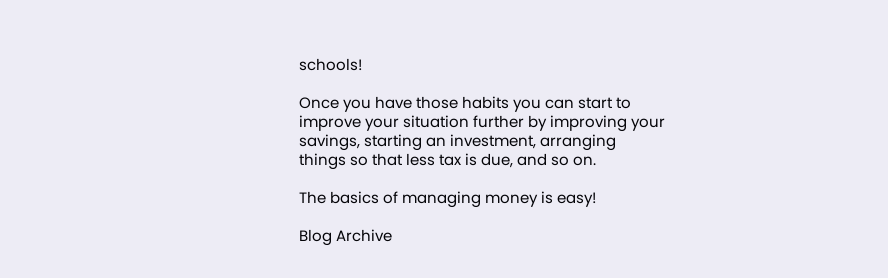schools!

Once you have those habits you can start to improve your situation further by improving your savings, starting an investment, arranging things so that less tax is due, and so on.

The basics of managing money is easy!

Blog Archive